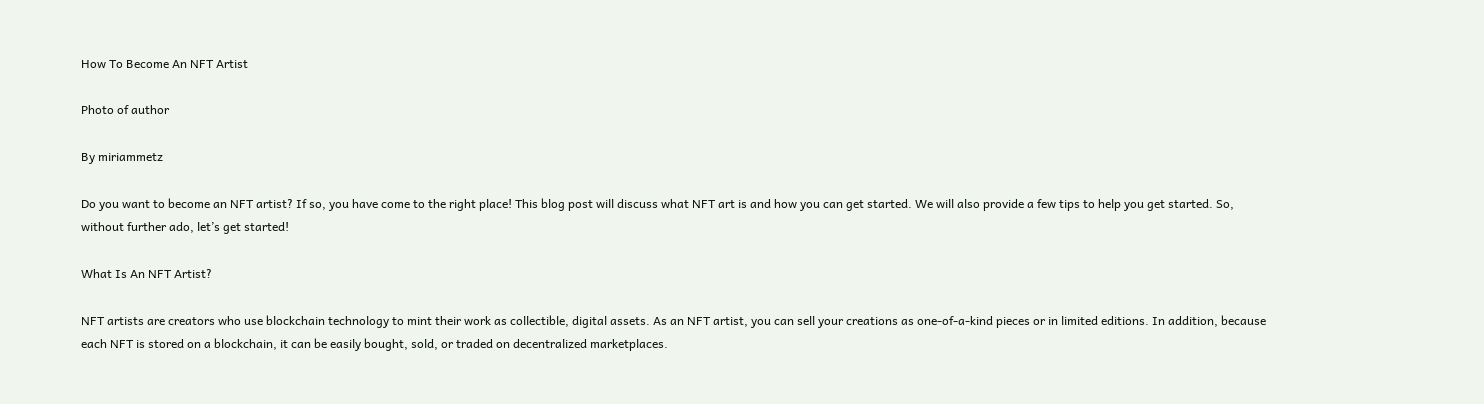How To Become An NFT Artist

Photo of author

By miriammetz

Do you want to become an NFT artist? If so, you have come to the right place! This blog post will discuss what NFT art is and how you can get started. We will also provide a few tips to help you get started. So, without further ado, let’s get started!

What Is An NFT Artist?

NFT artists are creators who use blockchain technology to mint their work as collectible, digital assets. As an NFT artist, you can sell your creations as one-of-a-kind pieces or in limited editions. In addition, because each NFT is stored on a blockchain, it can be easily bought, sold, or traded on decentralized marketplaces.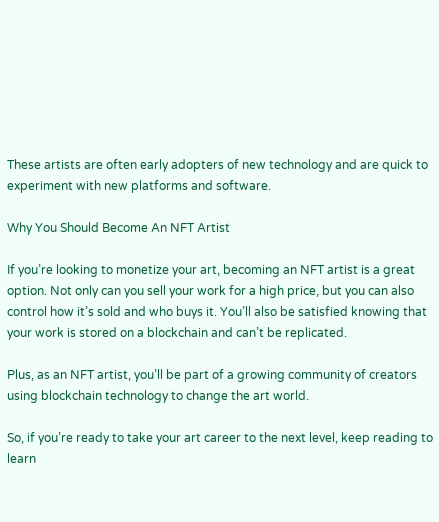These artists are often early adopters of new technology and are quick to experiment with new platforms and software.

Why You Should Become An NFT Artist

If you’re looking to monetize your art, becoming an NFT artist is a great option. Not only can you sell your work for a high price, but you can also control how it’s sold and who buys it. You’ll also be satisfied knowing that your work is stored on a blockchain and can’t be replicated.

Plus, as an NFT artist, you’ll be part of a growing community of creators using blockchain technology to change the art world.

So, if you’re ready to take your art career to the next level, keep reading to learn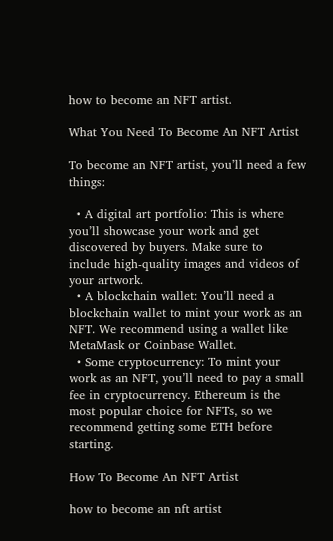how to become an NFT artist.

What You Need To Become An NFT Artist

To become an NFT artist, you’ll need a few things:

  • A digital art portfolio: This is where you’ll showcase your work and get discovered by buyers. Make sure to include high-quality images and videos of your artwork.
  • A blockchain wallet: You’ll need a blockchain wallet to mint your work as an NFT. We recommend using a wallet like MetaMask or Coinbase Wallet.
  • Some cryptocurrency: To mint your work as an NFT, you’ll need to pay a small fee in cryptocurrency. Ethereum is the most popular choice for NFTs, so we recommend getting some ETH before starting.

How To Become An NFT Artist

how to become an nft artist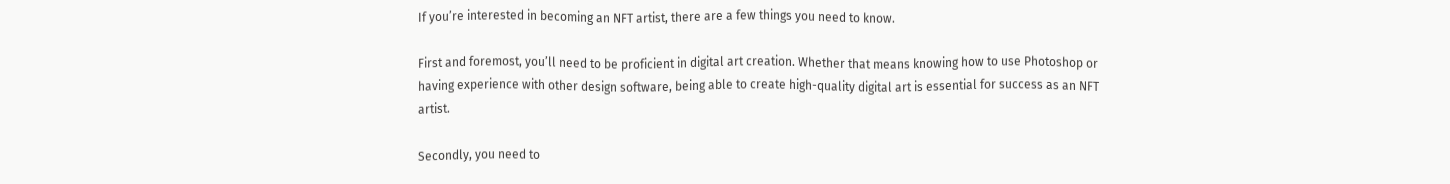If you’re interested in becoming an NFT artist, there are a few things you need to know.

First and foremost, you’ll need to be proficient in digital art creation. Whether that means knowing how to use Photoshop or having experience with other design software, being able to create high-quality digital art is essential for success as an NFT artist.

Secondly, you need to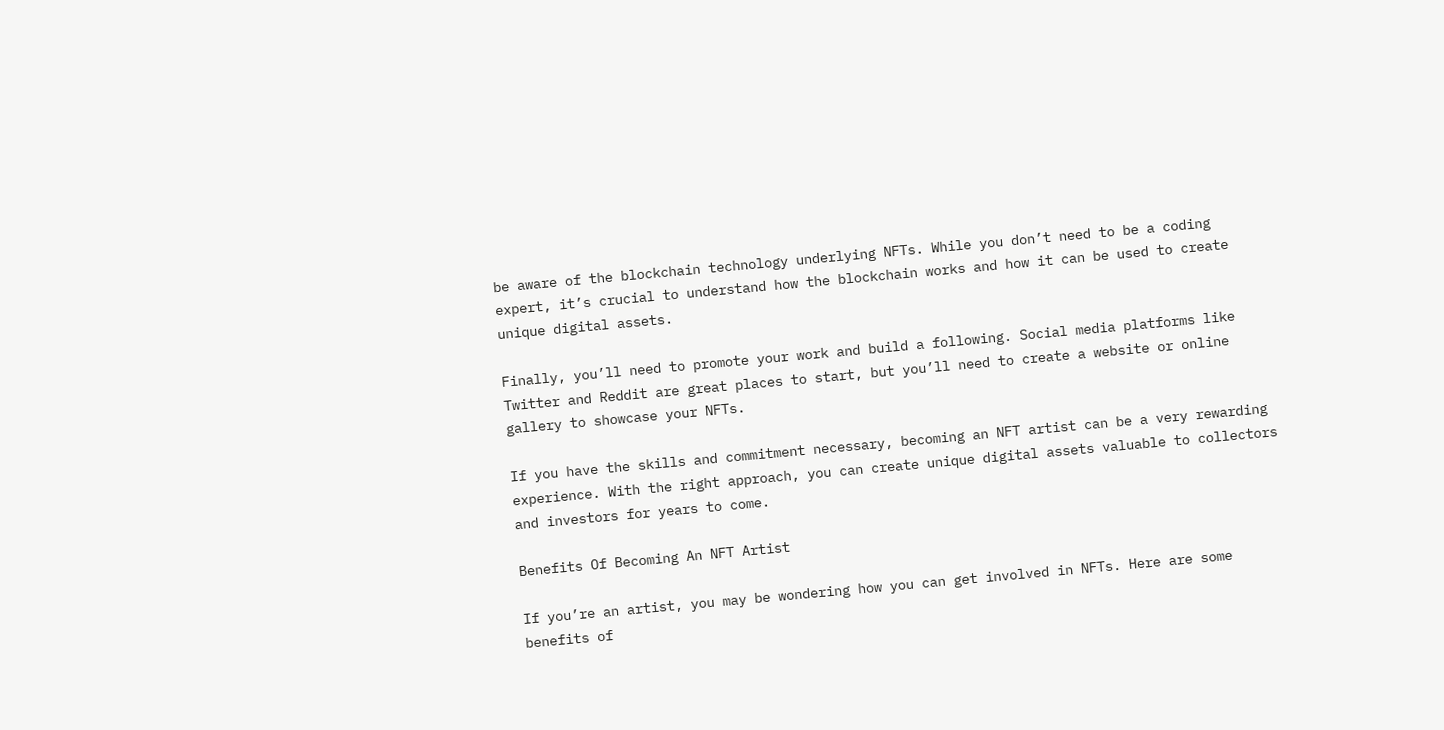be aware of the blockchain technology underlying NFTs. While you don’t need to be a coding expert, it’s crucial to understand how the blockchain works and how it can be used to create unique digital assets.

Finally, you’ll need to promote your work and build a following. Social media platforms like Twitter and Reddit are great places to start, but you’ll need to create a website or online gallery to showcase your NFTs.

If you have the skills and commitment necessary, becoming an NFT artist can be a very rewarding experience. With the right approach, you can create unique digital assets valuable to collectors and investors for years to come.

Benefits Of Becoming An NFT Artist

If you’re an artist, you may be wondering how you can get involved in NFTs. Here are some benefits of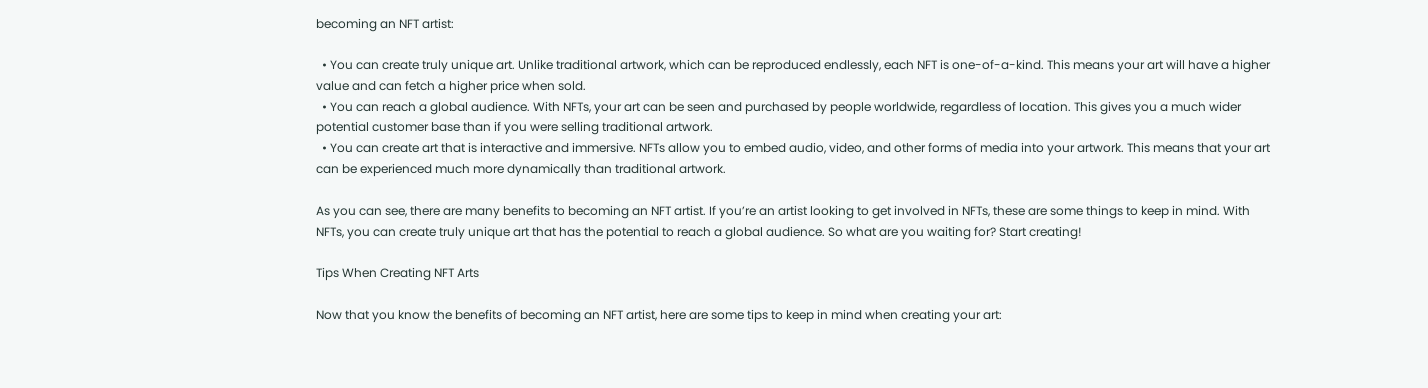becoming an NFT artist:

  • You can create truly unique art. Unlike traditional artwork, which can be reproduced endlessly, each NFT is one-of-a-kind. This means your art will have a higher value and can fetch a higher price when sold.
  • You can reach a global audience. With NFTs, your art can be seen and purchased by people worldwide, regardless of location. This gives you a much wider potential customer base than if you were selling traditional artwork.
  • You can create art that is interactive and immersive. NFTs allow you to embed audio, video, and other forms of media into your artwork. This means that your art can be experienced much more dynamically than traditional artwork.

As you can see, there are many benefits to becoming an NFT artist. If you’re an artist looking to get involved in NFTs, these are some things to keep in mind. With NFTs, you can create truly unique art that has the potential to reach a global audience. So what are you waiting for? Start creating!

Tips When Creating NFT Arts

Now that you know the benefits of becoming an NFT artist, here are some tips to keep in mind when creating your art: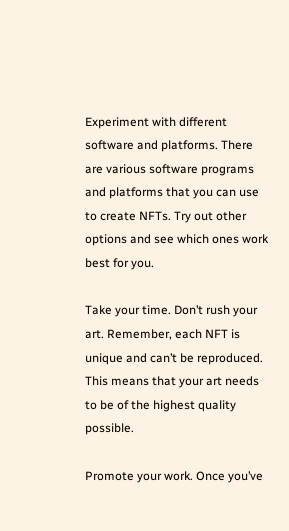Experiment with different software and platforms. There are various software programs and platforms that you can use to create NFTs. Try out other options and see which ones work best for you.

Take your time. Don’t rush your art. Remember, each NFT is unique and can’t be reproduced. This means that your art needs to be of the highest quality possible.

Promote your work. Once you’ve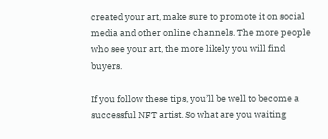created your art, make sure to promote it on social media and other online channels. The more people who see your art, the more likely you will find buyers.

If you follow these tips, you’ll be well to become a successful NFT artist. So what are you waiting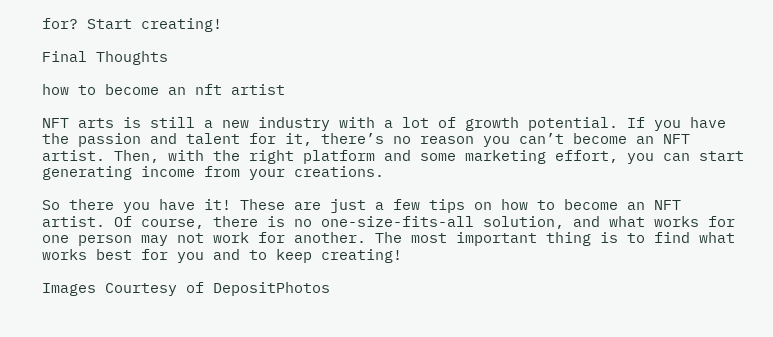for? Start creating!

Final Thoughts

how to become an nft artist

NFT arts is still a new industry with a lot of growth potential. If you have the passion and talent for it, there’s no reason you can’t become an NFT artist. Then, with the right platform and some marketing effort, you can start generating income from your creations.

So there you have it! These are just a few tips on how to become an NFT artist. Of course, there is no one-size-fits-all solution, and what works for one person may not work for another. The most important thing is to find what works best for you and to keep creating!

Images Courtesy of DepositPhotos